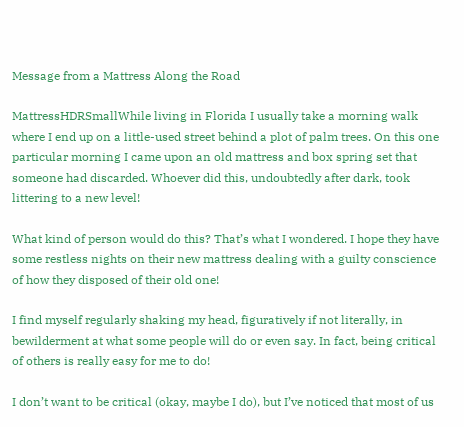Message from a Mattress Along the Road

MattressHDRSmallWhile living in Florida I usually take a morning walk where I end up on a little-used street behind a plot of palm trees. On this one particular morning I came upon an old mattress and box spring set that someone had discarded. Whoever did this, undoubtedly after dark, took littering to a new level!

What kind of person would do this? That’s what I wondered. I hope they have some restless nights on their new mattress dealing with a guilty conscience of how they disposed of their old one!

I find myself regularly shaking my head, figuratively if not literally, in bewilderment at what some people will do or even say. In fact, being critical of others is really easy for me to do!

I don’t want to be critical (okay, maybe I do), but I’ve noticed that most of us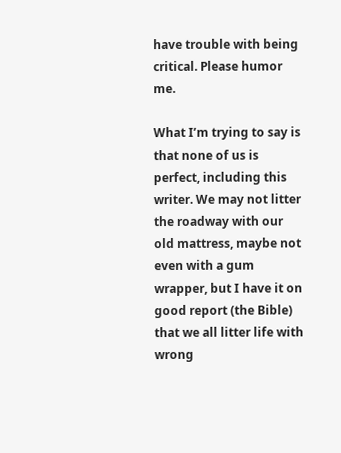have trouble with being critical. Please humor me.

What I’m trying to say is that none of us is perfect, including this writer. We may not litter the roadway with our old mattress, maybe not even with a gum wrapper, but I have it on good report (the Bible) that we all litter life with wrong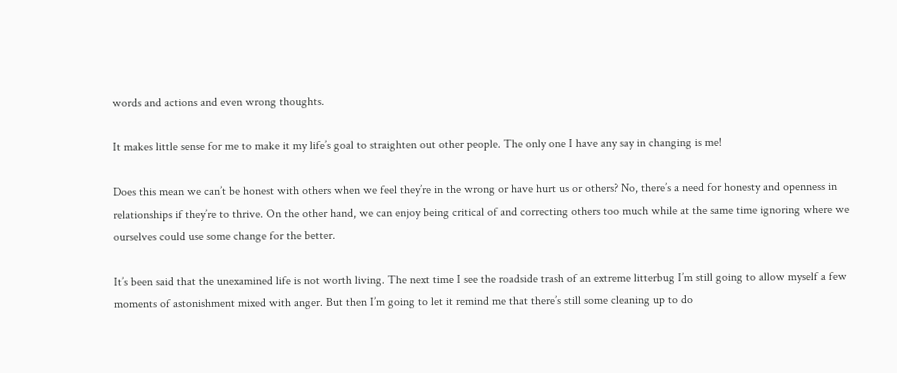words and actions and even wrong thoughts.

It makes little sense for me to make it my life’s goal to straighten out other people. The only one I have any say in changing is me!

Does this mean we can’t be honest with others when we feel they’re in the wrong or have hurt us or others? No, there’s a need for honesty and openness in relationships if they’re to thrive. On the other hand, we can enjoy being critical of and correcting others too much while at the same time ignoring where we ourselves could use some change for the better.

It’s been said that the unexamined life is not worth living. The next time I see the roadside trash of an extreme litterbug I’m still going to allow myself a few moments of astonishment mixed with anger. But then I’m going to let it remind me that there’s still some cleaning up to do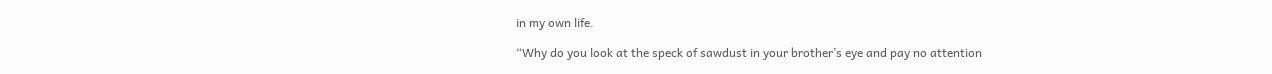in my own life.

“Why do you look at the speck of sawdust in your brother’s eye and pay no attention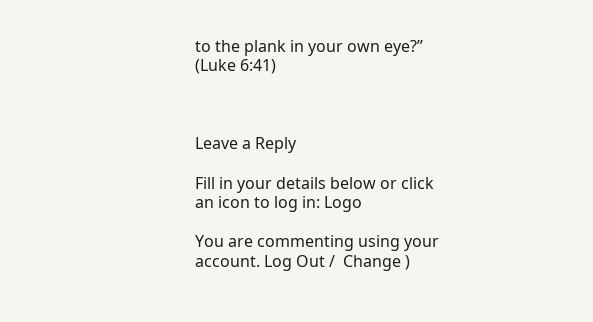to the plank in your own eye?” (Luke 6:41)



Leave a Reply

Fill in your details below or click an icon to log in: Logo

You are commenting using your account. Log Out /  Change )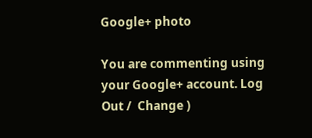Google+ photo

You are commenting using your Google+ account. Log Out /  Change )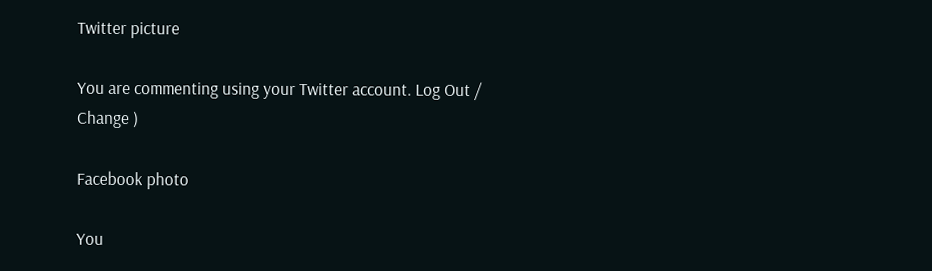Twitter picture

You are commenting using your Twitter account. Log Out /  Change )

Facebook photo

You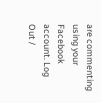are commenting using your Facebook account. Log Out /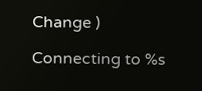Change )

Connecting to %s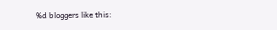%d bloggers like this: